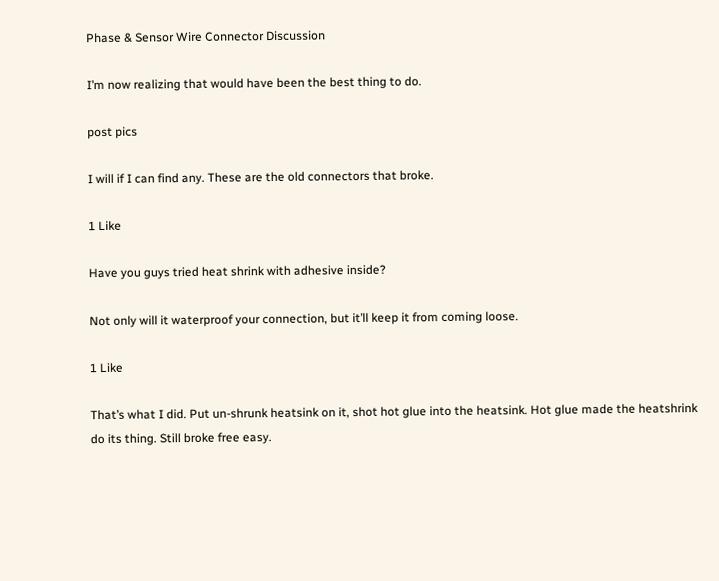Phase & Sensor Wire Connector Discussion

I’m now realizing that would have been the best thing to do.

post pics

I will if I can find any. These are the old connectors that broke.

1 Like

Have you guys tried heat shrink with adhesive inside?

Not only will it waterproof your connection, but it’ll keep it from coming loose.

1 Like

That’s what I did. Put un-shrunk heatsink on it, shot hot glue into the heatsink. Hot glue made the heatshrink do its thing. Still broke free easy.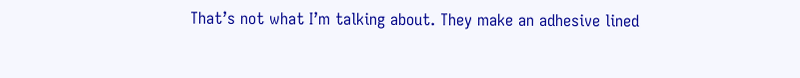That’s not what I’m talking about. They make an adhesive lined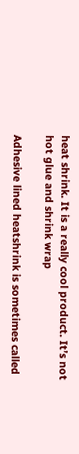heat shrink. It is a really cool product. It’s not hot glue and shrink wrap

Adhesive lined heatshrink is sometimes called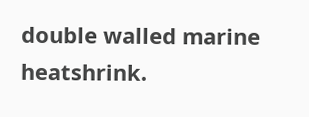double walled marine heatshrink.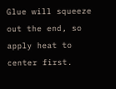Glue will squeeze out the end, so apply heat to center first.